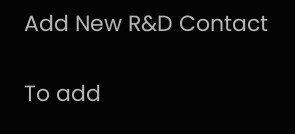Add New R&D Contact

To add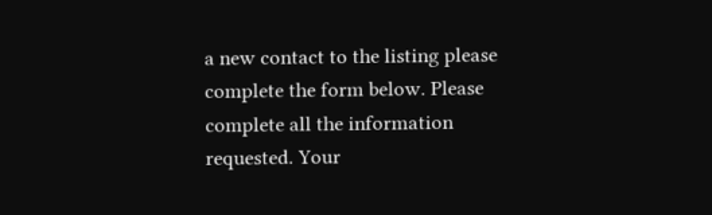a new contact to the listing please complete the form below. Please complete all the information requested. Your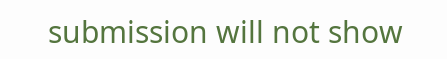submission will not show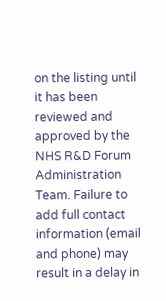on the listing until it has been reviewed and approved by the NHS R&D Forum Administration Team. Failure to add full contact information (email and phone) may result in a delay in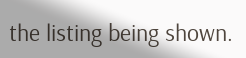the listing being shown.